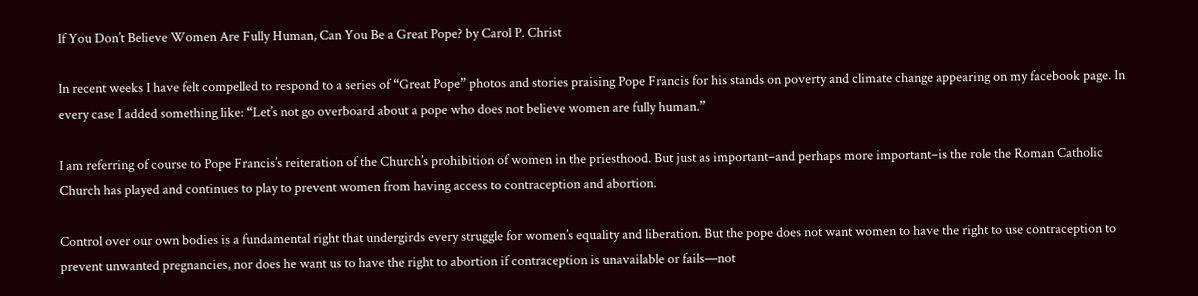If You Don’t Believe Women Are Fully Human, Can You Be a Great Pope? by Carol P. Christ

In recent weeks I have felt compelled to respond to a series of “Great Pope” photos and stories praising Pope Francis for his stands on poverty and climate change appearing on my facebook page. In every case I added something like: “Let’s not go overboard about a pope who does not believe women are fully human.”

I am referring of course to Pope Francis’s reiteration of the Church’s prohibition of women in the priesthood. But just as important–and perhaps more important–is the role the Roman Catholic Church has played and continues to play to prevent women from having access to contraception and abortion.

Control over our own bodies is a fundamental right that undergirds every struggle for women’s equality and liberation. But the pope does not want women to have the right to use contraception to prevent unwanted pregnancies, nor does he want us to have the right to abortion if contraception is unavailable or fails—not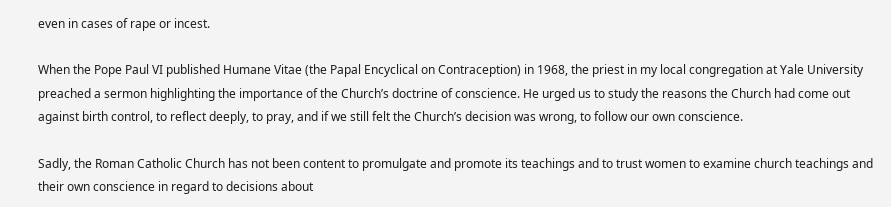even in cases of rape or incest.

When the Pope Paul VI published Humane Vitae (the Papal Encyclical on Contraception) in 1968, the priest in my local congregation at Yale University preached a sermon highlighting the importance of the Church’s doctrine of conscience. He urged us to study the reasons the Church had come out against birth control, to reflect deeply, to pray, and if we still felt the Church’s decision was wrong, to follow our own conscience.

Sadly, the Roman Catholic Church has not been content to promulgate and promote its teachings and to trust women to examine church teachings and their own conscience in regard to decisions about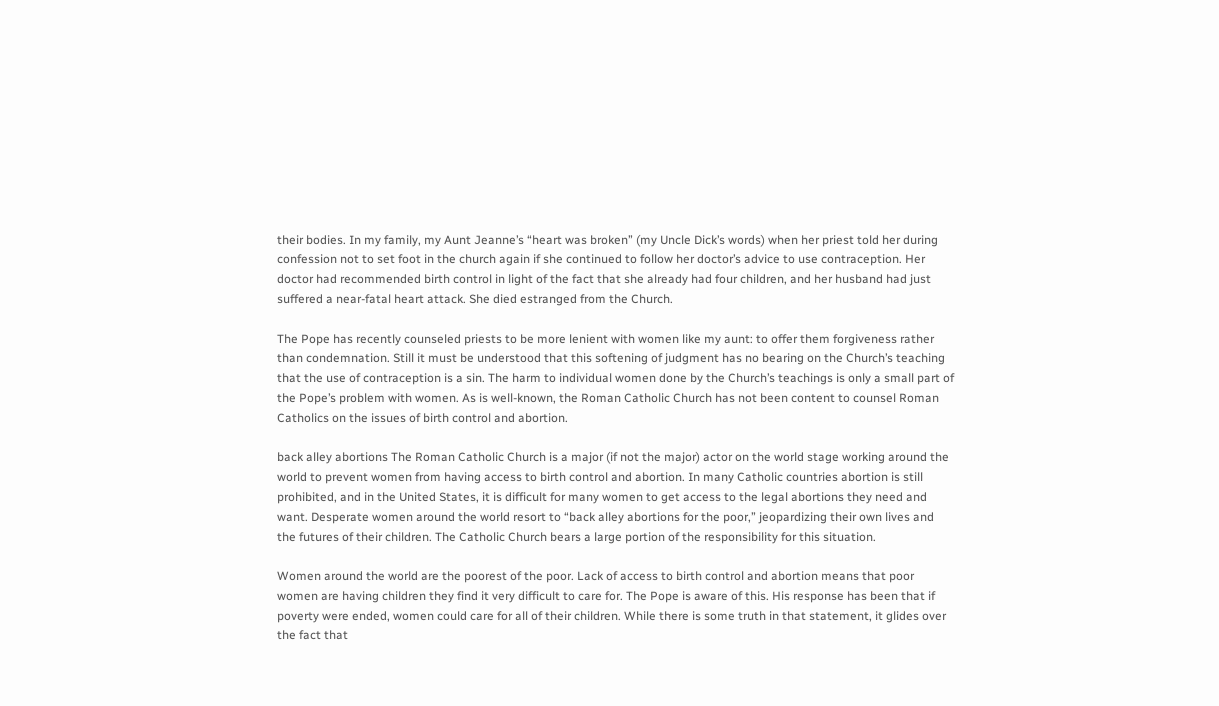their bodies. In my family, my Aunt Jeanne’s “heart was broken” (my Uncle Dick’s words) when her priest told her during confession not to set foot in the church again if she continued to follow her doctor’s advice to use contraception. Her doctor had recommended birth control in light of the fact that she already had four children, and her husband had just suffered a near-fatal heart attack. She died estranged from the Church.

The Pope has recently counseled priests to be more lenient with women like my aunt: to offer them forgiveness rather than condemnation. Still it must be understood that this softening of judgment has no bearing on the Church’s teaching that the use of contraception is a sin. The harm to individual women done by the Church’s teachings is only a small part of the Pope’s problem with women. As is well-known, the Roman Catholic Church has not been content to counsel Roman Catholics on the issues of birth control and abortion.

back alley abortions The Roman Catholic Church is a major (if not the major) actor on the world stage working around the world to prevent women from having access to birth control and abortion. In many Catholic countries abortion is still prohibited, and in the United States, it is difficult for many women to get access to the legal abortions they need and want. Desperate women around the world resort to “back alley abortions for the poor,” jeopardizing their own lives and the futures of their children. The Catholic Church bears a large portion of the responsibility for this situation.

Women around the world are the poorest of the poor. Lack of access to birth control and abortion means that poor women are having children they find it very difficult to care for. The Pope is aware of this. His response has been that if poverty were ended, women could care for all of their children. While there is some truth in that statement, it glides over the fact that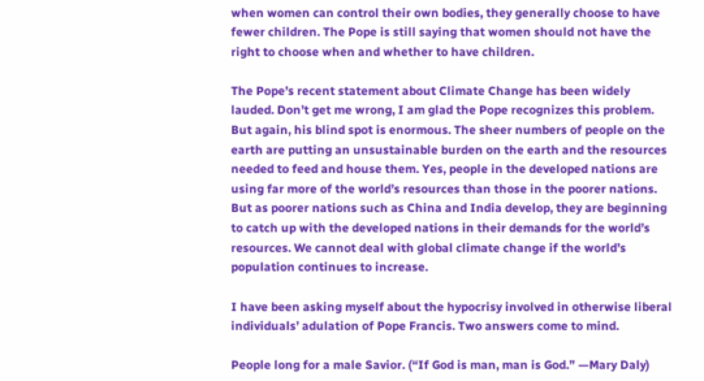when women can control their own bodies, they generally choose to have fewer children. The Pope is still saying that women should not have the right to choose when and whether to have children.

The Pope’s recent statement about Climate Change has been widely lauded. Don’t get me wrong, I am glad the Pope recognizes this problem. But again, his blind spot is enormous. The sheer numbers of people on the earth are putting an unsustainable burden on the earth and the resources needed to feed and house them. Yes, people in the developed nations are using far more of the world’s resources than those in the poorer nations. But as poorer nations such as China and India develop, they are beginning to catch up with the developed nations in their demands for the world’s resources. We cannot deal with global climate change if the world’s population continues to increase.

I have been asking myself about the hypocrisy involved in otherwise liberal individuals’ adulation of Pope Francis. Two answers come to mind.

People long for a male Savior. (“If God is man, man is God.” —Mary Daly)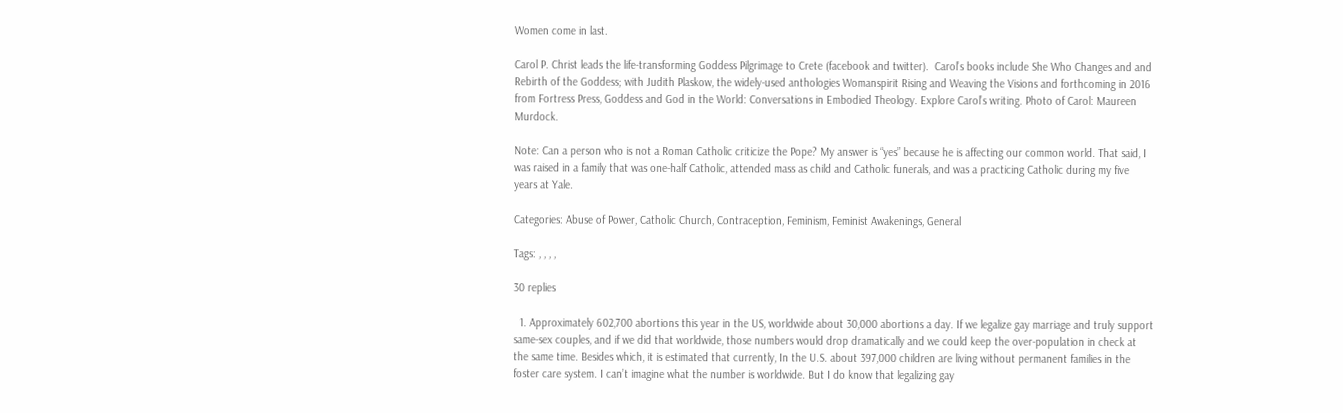Women come in last.

Carol P. Christ leads the life-transforming Goddess Pilgrimage to Crete (facebook and twitter).  Carol’s books include She Who Changes and and Rebirth of the Goddess; with Judith Plaskow, the widely-used anthologies Womanspirit Rising and Weaving the Visions and forthcoming in 2016 from Fortress Press, Goddess and God in the World: Conversations in Embodied Theology. Explore Carol’s writing. Photo of Carol: Maureen Murdock.

Note: Can a person who is not a Roman Catholic criticize the Pope? My answer is “yes” because he is affecting our common world. That said, I was raised in a family that was one-half Catholic, attended mass as child and Catholic funerals, and was a practicing Catholic during my five years at Yale.

Categories: Abuse of Power, Catholic Church, Contraception, Feminism, Feminist Awakenings, General

Tags: , , , ,

30 replies

  1. Approximately 602,700 abortions this year in the US, worldwide about 30,000 abortions a day. If we legalize gay marriage and truly support same-sex couples, and if we did that worldwide, those numbers would drop dramatically and we could keep the over-population in check at the same time. Besides which, it is estimated that currently, In the U.S. about 397,000 children are living without permanent families in the foster care system. I can’t imagine what the number is worldwide. But I do know that legalizing gay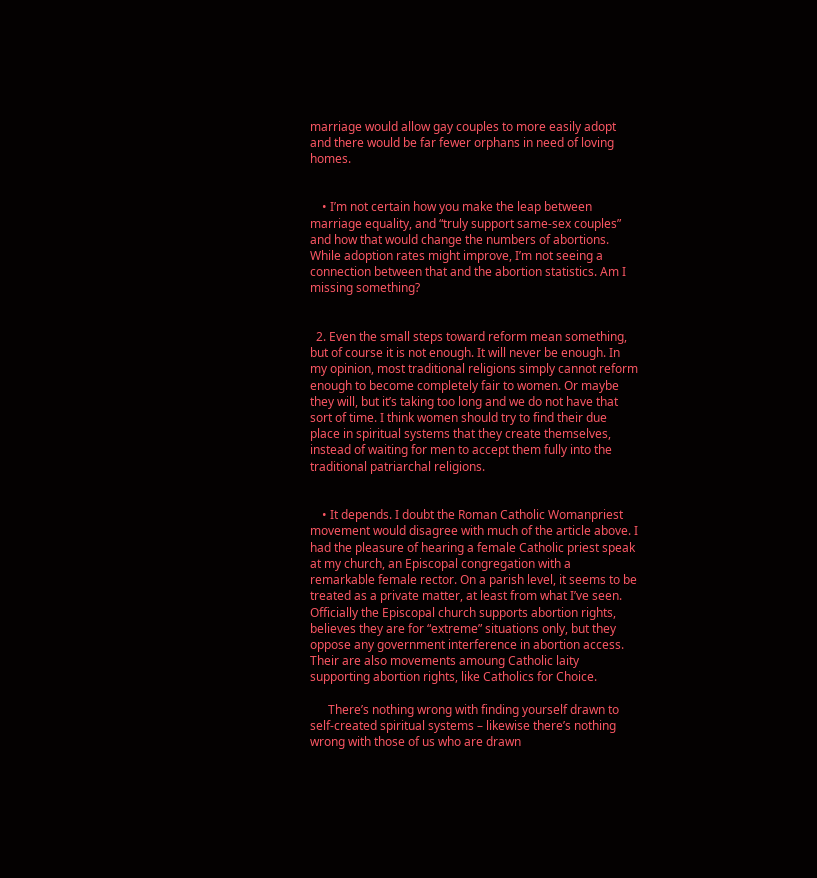marriage would allow gay couples to more easily adopt and there would be far fewer orphans in need of loving homes.


    • I’m not certain how you make the leap between marriage equality, and “truly support same-sex couples” and how that would change the numbers of abortions. While adoption rates might improve, I’m not seeing a connection between that and the abortion statistics. Am I missing something?


  2. Even the small steps toward reform mean something, but of course it is not enough. It will never be enough. In my opinion, most traditional religions simply cannot reform enough to become completely fair to women. Or maybe they will, but it’s taking too long and we do not have that sort of time. I think women should try to find their due place in spiritual systems that they create themselves, instead of waiting for men to accept them fully into the traditional patriarchal religions.


    • It depends. I doubt the Roman Catholic Womanpriest movement would disagree with much of the article above. I had the pleasure of hearing a female Catholic priest speak at my church, an Episcopal congregation with a remarkable female rector. On a parish level, it seems to be treated as a private matter, at least from what I’ve seen. Officially the Episcopal church supports abortion rights, believes they are for “extreme” situations only, but they oppose any government interference in abortion access. Their are also movements amoung Catholic laity supporting abortion rights, like Catholics for Choice.

      There’s nothing wrong with finding yourself drawn to self-created spiritual systems – likewise there’s nothing wrong with those of us who are drawn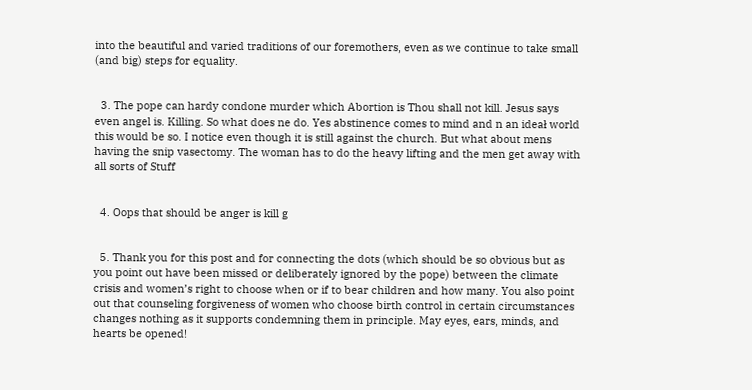into the beautiful and varied traditions of our foremothers, even as we continue to take small (and big) steps for equality.


  3. The pope can hardy condone murder which Abortion is Thou shall not kill. Jesus says even angel is. Killing. So what does ne do. Yes abstinence comes to mind and n an ideał world this would be so. I notice even though it is still against the church. But what about mens having the snip vasectomy. The woman has to do the heavy lifting and the men get away with all sorts of Stuff


  4. Oops that should be anger is kill g


  5. Thank you for this post and for connecting the dots (which should be so obvious but as you point out have been missed or deliberately ignored by the pope) between the climate crisis and women’s right to choose when or if to bear children and how many. You also point out that counseling forgiveness of women who choose birth control in certain circumstances changes nothing as it supports condemning them in principle. May eyes, ears, minds, and hearts be opened!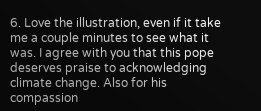6. Love the illustration, even if it take me a couple minutes to see what it was. I agree with you that this pope deserves praise to acknowledging climate change. Also for his compassion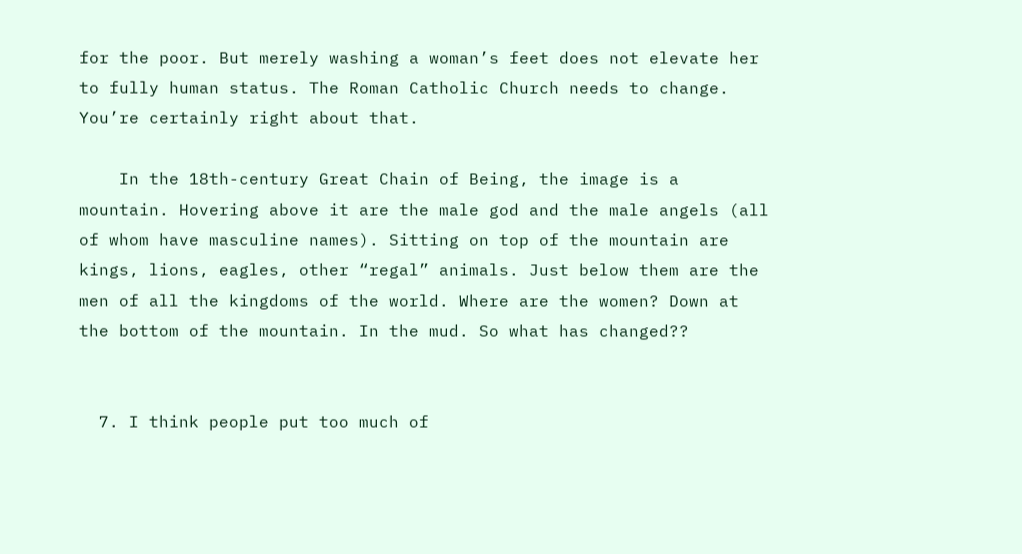for the poor. But merely washing a woman’s feet does not elevate her to fully human status. The Roman Catholic Church needs to change. You’re certainly right about that.

    In the 18th-century Great Chain of Being, the image is a mountain. Hovering above it are the male god and the male angels (all of whom have masculine names). Sitting on top of the mountain are kings, lions, eagles, other “regal” animals. Just below them are the men of all the kingdoms of the world. Where are the women? Down at the bottom of the mountain. In the mud. So what has changed??


  7. I think people put too much of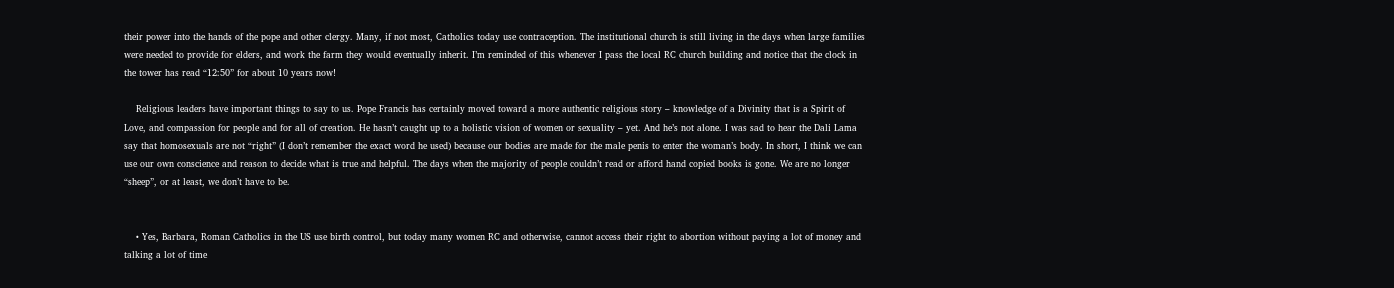their power into the hands of the pope and other clergy. Many, if not most, Catholics today use contraception. The institutional church is still living in the days when large families were needed to provide for elders, and work the farm they would eventually inherit. I’m reminded of this whenever I pass the local RC church building and notice that the clock in the tower has read “12:50” for about 10 years now!

    Religious leaders have important things to say to us. Pope Francis has certainly moved toward a more authentic religious story – knowledge of a Divinity that is a Spirit of Love, and compassion for people and for all of creation. He hasn’t caught up to a holistic vision of women or sexuality – yet. And he’s not alone. I was sad to hear the Dali Lama say that homosexuals are not “right” (I don’t remember the exact word he used) because our bodies are made for the male penis to enter the woman’s body. In short, I think we can use our own conscience and reason to decide what is true and helpful. The days when the majority of people couldn’t read or afford hand copied books is gone. We are no longer “sheep”, or at least, we don’t have to be.


    • Yes, Barbara, Roman Catholics in the US use birth control, but today many women RC and otherwise, cannot access their right to abortion without paying a lot of money and talking a lot of time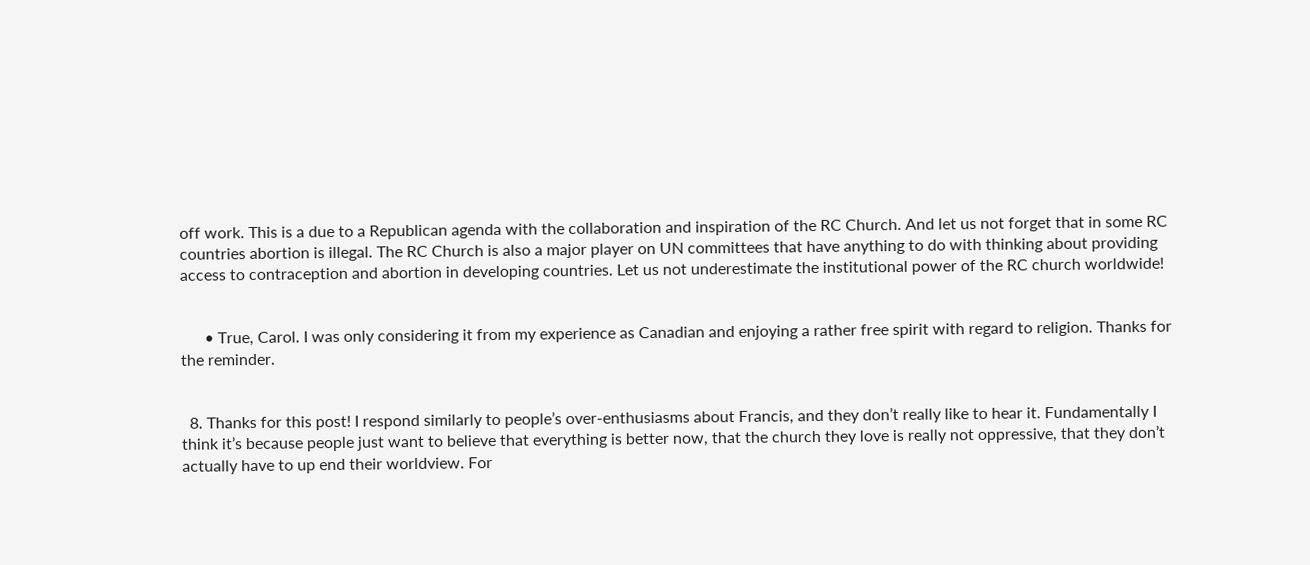off work. This is a due to a Republican agenda with the collaboration and inspiration of the RC Church. And let us not forget that in some RC countries abortion is illegal. The RC Church is also a major player on UN committees that have anything to do with thinking about providing access to contraception and abortion in developing countries. Let us not underestimate the institutional power of the RC church worldwide!


      • True, Carol. I was only considering it from my experience as Canadian and enjoying a rather free spirit with regard to religion. Thanks for the reminder.


  8. Thanks for this post! I respond similarly to people’s over-enthusiasms about Francis, and they don’t really like to hear it. Fundamentally I think it’s because people just want to believe that everything is better now, that the church they love is really not oppressive, that they don’t actually have to up end their worldview. For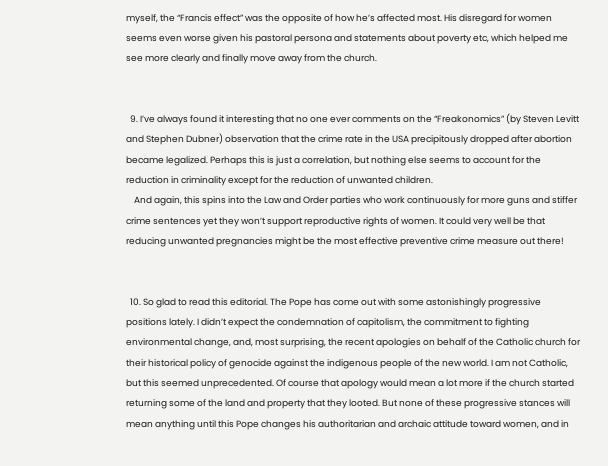myself, the “Francis effect” was the opposite of how he’s affected most. His disregard for women seems even worse given his pastoral persona and statements about poverty etc, which helped me see more clearly and finally move away from the church.


  9. I’ve always found it interesting that no one ever comments on the “Freakonomics” (by Steven Levitt and Stephen Dubner) observation that the crime rate in the USA precipitously dropped after abortion became legalized. Perhaps this is just a correlation, but nothing else seems to account for the reduction in criminality except for the reduction of unwanted children.
    And again, this spins into the Law and Order parties who work continuously for more guns and stiffer crime sentences yet they won’t support reproductive rights of women. It could very well be that reducing unwanted pregnancies might be the most effective preventive crime measure out there!


  10. So glad to read this editorial. The Pope has come out with some astonishingly progressive positions lately. I didn’t expect the condemnation of capitolism, the commitment to fighting environmental change, and, most surprising, the recent apologies on behalf of the Catholic church for their historical policy of genocide against the indigenous people of the new world. I am not Catholic, but this seemed unprecedented. Of course that apology would mean a lot more if the church started returning some of the land and property that they looted. But none of these progressive stances will mean anything until this Pope changes his authoritarian and archaic attitude toward women, and in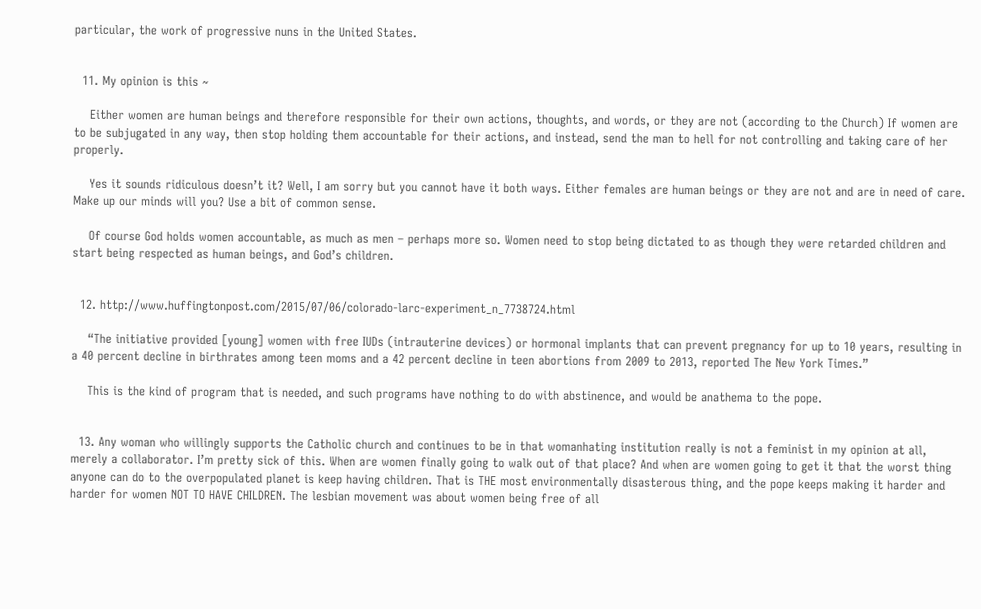particular, the work of progressive nuns in the United States.


  11. My opinion is this ~

    Either women are human beings and therefore responsible for their own actions, thoughts, and words, or they are not (according to the Church) If women are to be subjugated in any way, then stop holding them accountable for their actions, and instead, send the man to hell for not controlling and taking care of her properly.

    Yes it sounds ridiculous doesn’t it? Well, I am sorry but you cannot have it both ways. Either females are human beings or they are not and are in need of care. Make up our minds will you? Use a bit of common sense.

    Of course God holds women accountable, as much as men – perhaps more so. Women need to stop being dictated to as though they were retarded children and start being respected as human beings, and God’s children.


  12. http://www.huffingtonpost.com/2015/07/06/colorado-larc-experiment_n_7738724.html

    “The initiative provided [young] women with free IUDs (intrauterine devices) or hormonal implants that can prevent pregnancy for up to 10 years, resulting in a 40 percent decline in birthrates among teen moms and a 42 percent decline in teen abortions from 2009 to 2013, reported The New York Times.”

    This is the kind of program that is needed, and such programs have nothing to do with abstinence, and would be anathema to the pope.


  13. Any woman who willingly supports the Catholic church and continues to be in that womanhating institution really is not a feminist in my opinion at all, merely a collaborator. I’m pretty sick of this. When are women finally going to walk out of that place? And when are women going to get it that the worst thing anyone can do to the overpopulated planet is keep having children. That is THE most environmentally disasterous thing, and the pope keeps making it harder and harder for women NOT TO HAVE CHILDREN. The lesbian movement was about women being free of all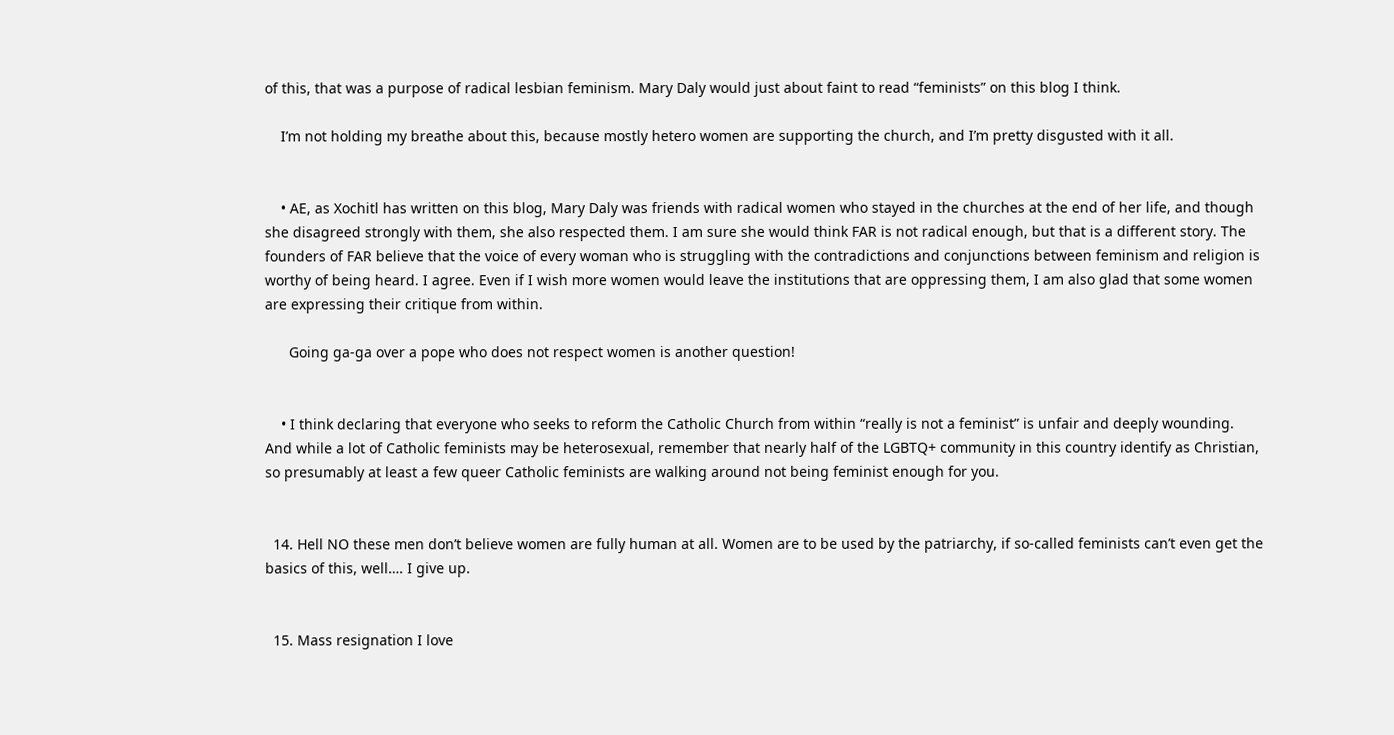of this, that was a purpose of radical lesbian feminism. Mary Daly would just about faint to read “feminists” on this blog I think.

    I’m not holding my breathe about this, because mostly hetero women are supporting the church, and I’m pretty disgusted with it all.


    • AE, as Xochitl has written on this blog, Mary Daly was friends with radical women who stayed in the churches at the end of her life, and though she disagreed strongly with them, she also respected them. I am sure she would think FAR is not radical enough, but that is a different story. The founders of FAR believe that the voice of every woman who is struggling with the contradictions and conjunctions between feminism and religion is worthy of being heard. I agree. Even if I wish more women would leave the institutions that are oppressing them, I am also glad that some women are expressing their critique from within.

      Going ga-ga over a pope who does not respect women is another question!


    • I think declaring that everyone who seeks to reform the Catholic Church from within “really is not a feminist” is unfair and deeply wounding. And while a lot of Catholic feminists may be heterosexual, remember that nearly half of the LGBTQ+ community in this country identify as Christian, so presumably at least a few queer Catholic feminists are walking around not being feminist enough for you.


  14. Hell NO these men don’t believe women are fully human at all. Women are to be used by the patriarchy, if so-called feminists can’t even get the basics of this, well…. I give up.


  15. Mass resignation I love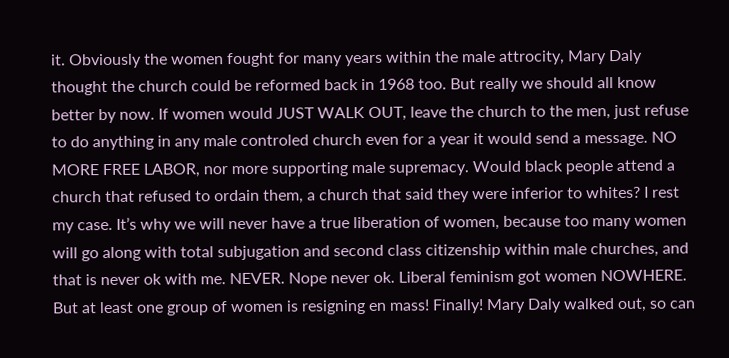it. Obviously the women fought for many years within the male attrocity, Mary Daly thought the church could be reformed back in 1968 too. But really we should all know better by now. If women would JUST WALK OUT, leave the church to the men, just refuse to do anything in any male controled church even for a year it would send a message. NO MORE FREE LABOR, nor more supporting male supremacy. Would black people attend a church that refused to ordain them, a church that said they were inferior to whites? I rest my case. It’s why we will never have a true liberation of women, because too many women will go along with total subjugation and second class citizenship within male churches, and that is never ok with me. NEVER. Nope never ok. Liberal feminism got women NOWHERE. But at least one group of women is resigning en mass! Finally! Mary Daly walked out, so can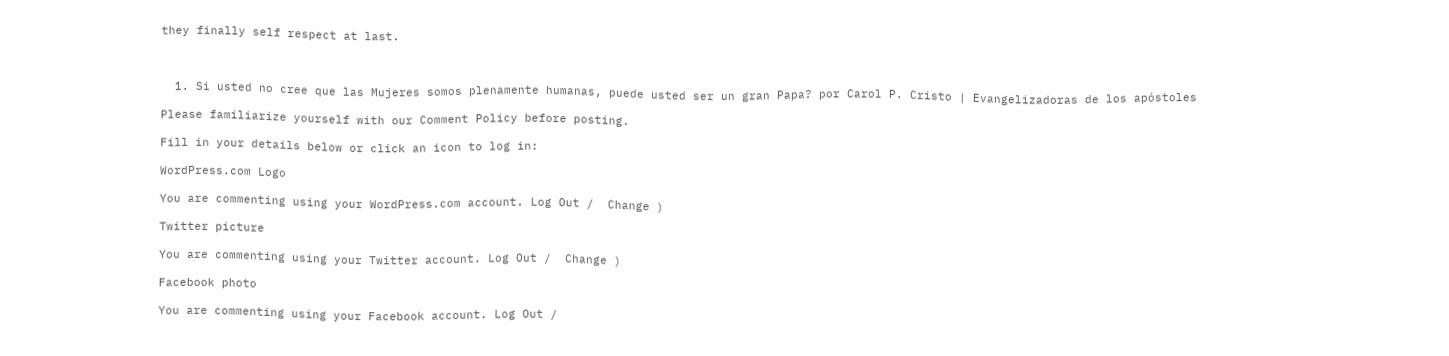they finally self respect at last.



  1. Si usted no cree que las Mujeres somos plenamente humanas, puede usted ser un gran Papa? por Carol P. Cristo | Evangelizadoras de los apóstoles

Please familiarize yourself with our Comment Policy before posting.

Fill in your details below or click an icon to log in:

WordPress.com Logo

You are commenting using your WordPress.com account. Log Out /  Change )

Twitter picture

You are commenting using your Twitter account. Log Out /  Change )

Facebook photo

You are commenting using your Facebook account. Log Out /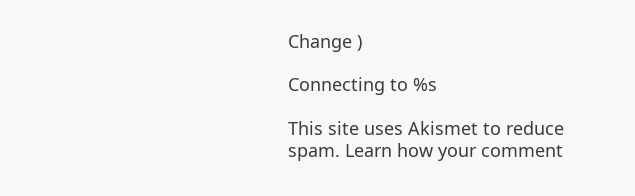Change )

Connecting to %s

This site uses Akismet to reduce spam. Learn how your comment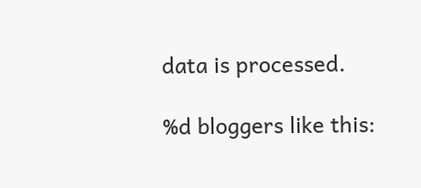data is processed.

%d bloggers like this: